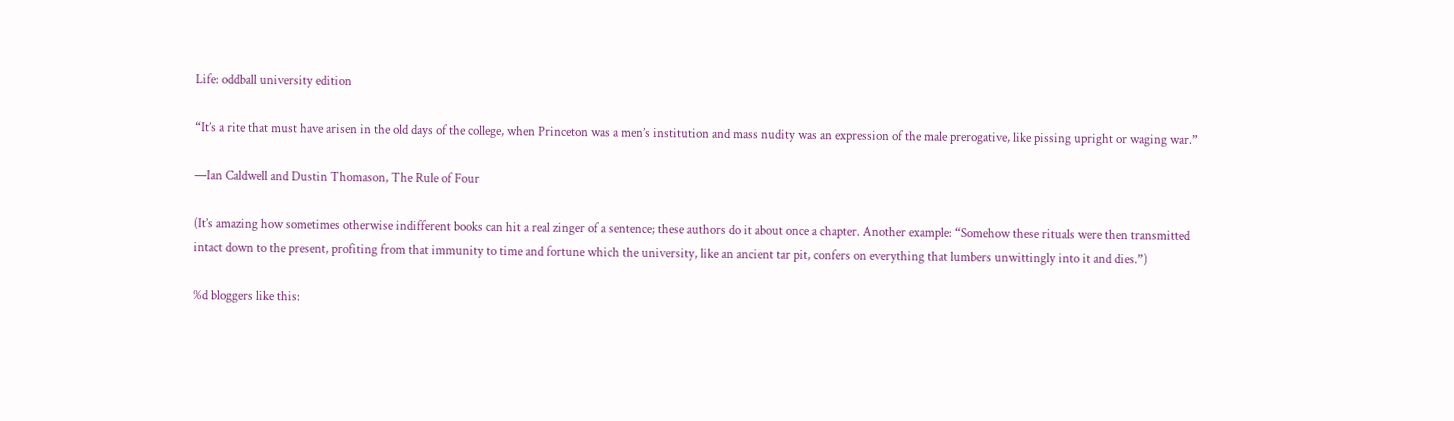Life: oddball university edition

“It’s a rite that must have arisen in the old days of the college, when Princeton was a men’s institution and mass nudity was an expression of the male prerogative, like pissing upright or waging war.”

—Ian Caldwell and Dustin Thomason, The Rule of Four

(It’s amazing how sometimes otherwise indifferent books can hit a real zinger of a sentence; these authors do it about once a chapter. Another example: “Somehow these rituals were then transmitted intact down to the present, profiting from that immunity to time and fortune which the university, like an ancient tar pit, confers on everything that lumbers unwittingly into it and dies.”)

%d bloggers like this: